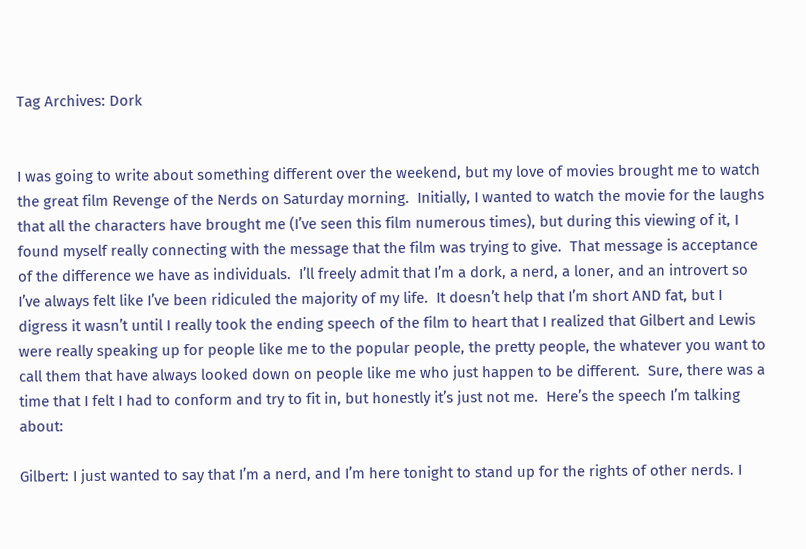Tag Archives: Dork


I was going to write about something different over the weekend, but my love of movies brought me to watch the great film Revenge of the Nerds on Saturday morning.  Initially, I wanted to watch the movie for the laughs that all the characters have brought me (I’ve seen this film numerous times), but during this viewing of it, I found myself really connecting with the message that the film was trying to give.  That message is acceptance of the difference we have as individuals.  I’ll freely admit that I’m a dork, a nerd, a loner, and an introvert so I’ve always felt like I’ve been ridiculed the majority of my life.  It doesn’t help that I’m short AND fat, but I digress it wasn’t until I really took the ending speech of the film to heart that I realized that Gilbert and Lewis were really speaking up for people like me to the popular people, the pretty people, the whatever you want to call them that have always looked down on people like me who just happen to be different.  Sure, there was a time that I felt I had to conform and try to fit in, but honestly it’s just not me.  Here’s the speech I’m talking about:

Gilbert: I just wanted to say that I’m a nerd, and I’m here tonight to stand up for the rights of other nerds. I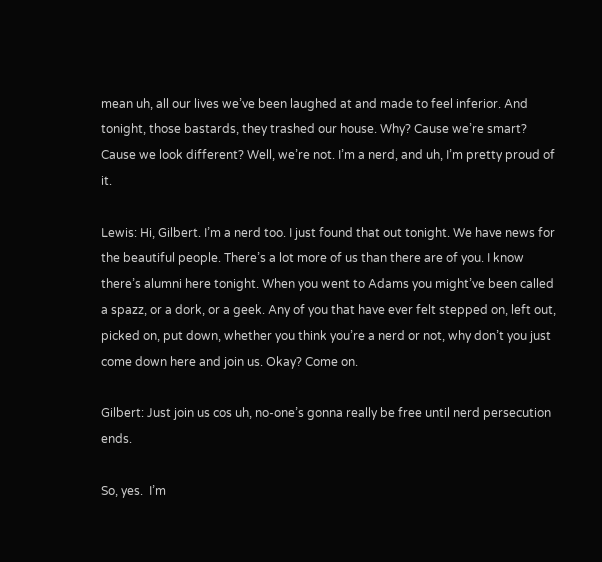mean uh, all our lives we’ve been laughed at and made to feel inferior. And tonight, those bastards, they trashed our house. Why? Cause we’re smart? Cause we look different? Well, we’re not. I’m a nerd, and uh, I’m pretty proud of it.

Lewis: Hi, Gilbert. I’m a nerd too. I just found that out tonight. We have news for the beautiful people. There’s a lot more of us than there are of you. I know there’s alumni here tonight. When you went to Adams you might’ve been called a spazz, or a dork, or a geek. Any of you that have ever felt stepped on, left out, picked on, put down, whether you think you’re a nerd or not, why don’t you just come down here and join us. Okay? Come on.

Gilbert: Just join us cos uh, no-one’s gonna really be free until nerd persecution ends.

So, yes.  I’m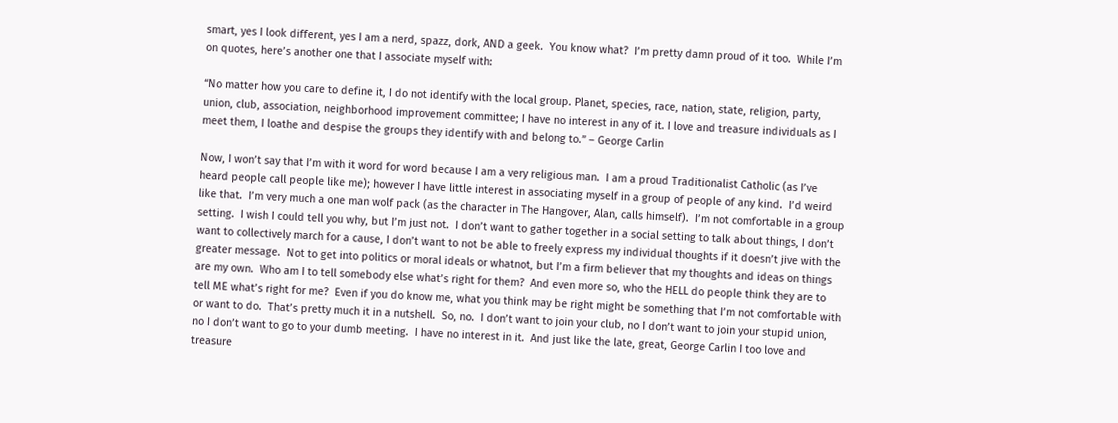smart, yes I look different, yes I am a nerd, spazz, dork, AND a geek.  You know what?  I’m pretty damn proud of it too.  While I’m on quotes, here’s another one that I associate myself with:

“No matter how you care to define it, I do not identify with the local group. Planet, species, race, nation, state, religion, party, union, club, association, neighborhood improvement committee; I have no interest in any of it. I love and treasure individuals as I meet them, I loathe and despise the groups they identify with and belong to.” – George Carlin

Now, I won’t say that I’m with it word for word because I am a very religious man.  I am a proud Traditionalist Catholic (as I’ve heard people call people like me); however I have little interest in associating myself in a group of people of any kind.  I’d weird like that.  I’m very much a one man wolf pack (as the character in The Hangover, Alan, calls himself).  I’m not comfortable in a group setting.  I wish I could tell you why, but I’m just not.  I don’t want to gather together in a social setting to talk about things, I don’t want to collectively march for a cause, I don’t want to not be able to freely express my individual thoughts if it doesn’t jive with the greater message.  Not to get into politics or moral ideals or whatnot, but I’m a firm believer that my thoughts and ideas on things are my own.  Who am I to tell somebody else what’s right for them?  And even more so, who the HELL do people think they are to tell ME what’s right for me?  Even if you do know me, what you think may be right might be something that I’m not comfortable with or want to do.  That’s pretty much it in a nutshell.  So, no.  I don’t want to join your club, no I don’t want to join your stupid union, no I don’t want to go to your dumb meeting.  I have no interest in it.  And just like the late, great, George Carlin I too love and treasure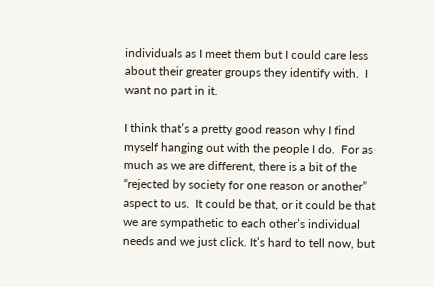individuals as I meet them but I could care less about their greater groups they identify with.  I want no part in it.

I think that’s a pretty good reason why I find myself hanging out with the people I do.  For as much as we are different, there is a bit of the “rejected by society for one reason or another” aspect to us.  It could be that, or it could be that we are sympathetic to each other’s individual needs and we just click. It’s hard to tell now, but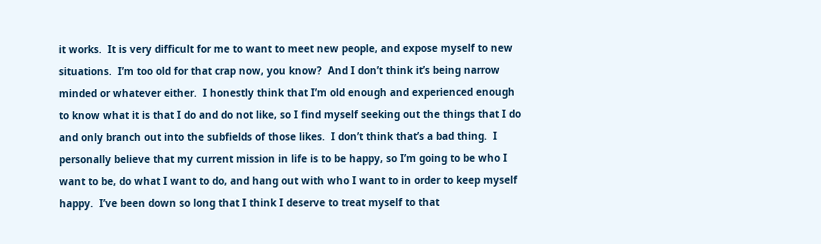it works.  It is very difficult for me to want to meet new people, and expose myself to new situations.  I’m too old for that crap now, you know?  And I don’t think it’s being narrow minded or whatever either.  I honestly think that I’m old enough and experienced enough to know what it is that I do and do not like, so I find myself seeking out the things that I do and only branch out into the subfields of those likes.  I don’t think that’s a bad thing.  I personally believe that my current mission in life is to be happy, so I’m going to be who I want to be, do what I want to do, and hang out with who I want to in order to keep myself happy.  I’ve been down so long that I think I deserve to treat myself to that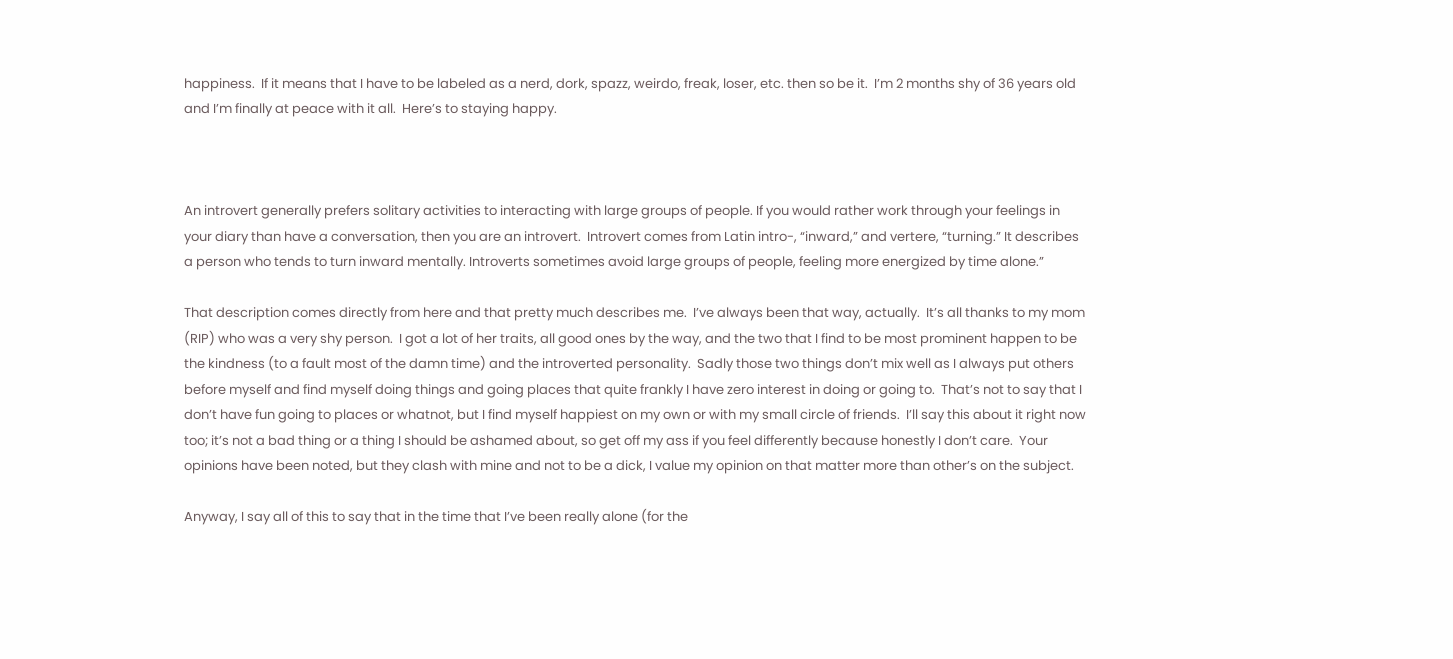happiness.  If it means that I have to be labeled as a nerd, dork, spazz, weirdo, freak, loser, etc. then so be it.  I’m 2 months shy of 36 years old and I’m finally at peace with it all.  Here’s to staying happy.



An introvert generally prefers solitary activities to interacting with large groups of people. If you would rather work through your feelings in your diary than have a conversation, then you are an introvert.  Introvert comes from Latin intro-, “inward,” and vertere, “turning.” It describes a person who tends to turn inward mentally. Introverts sometimes avoid large groups of people, feeling more energized by time alone.”

That description comes directly from here and that pretty much describes me.  I’ve always been that way, actually.  It’s all thanks to my mom (RIP) who was a very shy person.  I got a lot of her traits, all good ones by the way, and the two that I find to be most prominent happen to be the kindness (to a fault most of the damn time) and the introverted personality.  Sadly those two things don’t mix well as I always put others before myself and find myself doing things and going places that quite frankly I have zero interest in doing or going to.  That’s not to say that I don’t have fun going to places or whatnot, but I find myself happiest on my own or with my small circle of friends.  I’ll say this about it right now too; it’s not a bad thing or a thing I should be ashamed about, so get off my ass if you feel differently because honestly I don’t care.  Your opinions have been noted, but they clash with mine and not to be a dick, I value my opinion on that matter more than other’s on the subject.

Anyway, I say all of this to say that in the time that I’ve been really alone (for the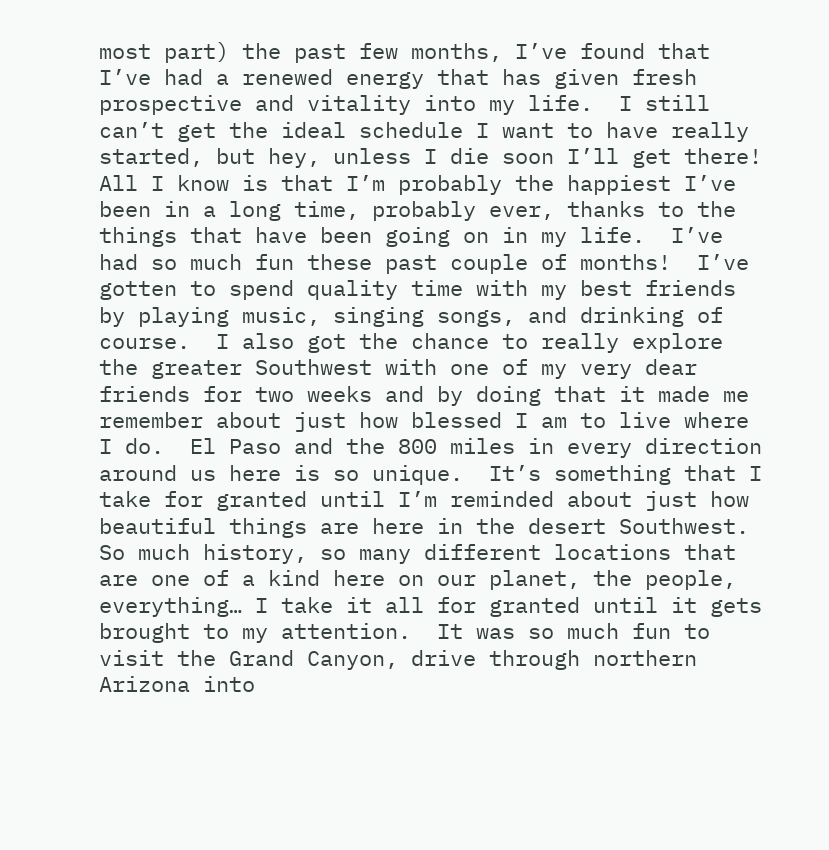most part) the past few months, I’ve found that I’ve had a renewed energy that has given fresh prospective and vitality into my life.  I still can’t get the ideal schedule I want to have really started, but hey, unless I die soon I’ll get there!  All I know is that I’m probably the happiest I’ve been in a long time, probably ever, thanks to the things that have been going on in my life.  I’ve had so much fun these past couple of months!  I’ve gotten to spend quality time with my best friends by playing music, singing songs, and drinking of course.  I also got the chance to really explore the greater Southwest with one of my very dear friends for two weeks and by doing that it made me remember about just how blessed I am to live where I do.  El Paso and the 800 miles in every direction around us here is so unique.  It’s something that I take for granted until I’m reminded about just how beautiful things are here in the desert Southwest.  So much history, so many different locations that are one of a kind here on our planet, the people, everything… I take it all for granted until it gets brought to my attention.  It was so much fun to visit the Grand Canyon, drive through northern Arizona into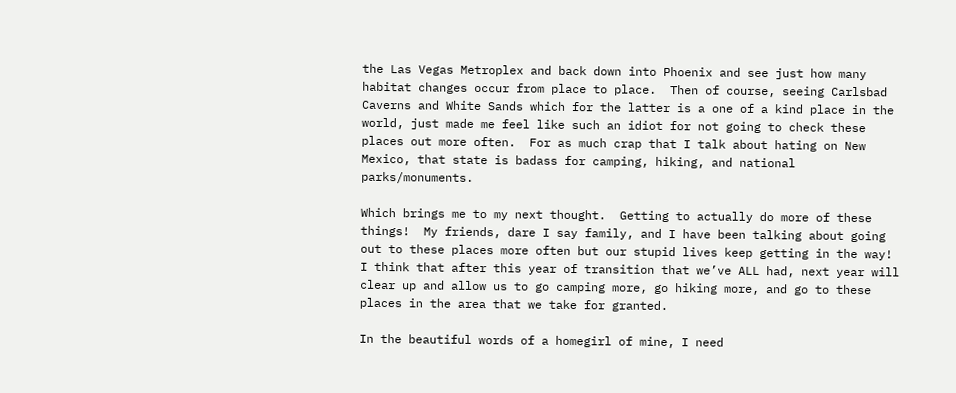the Las Vegas Metroplex and back down into Phoenix and see just how many habitat changes occur from place to place.  Then of course, seeing Carlsbad Caverns and White Sands which for the latter is a one of a kind place in the world, just made me feel like such an idiot for not going to check these places out more often.  For as much crap that I talk about hating on New Mexico, that state is badass for camping, hiking, and national parks/monuments.

Which brings me to my next thought.  Getting to actually do more of these things!  My friends, dare I say family, and I have been talking about going out to these places more often but our stupid lives keep getting in the way!  I think that after this year of transition that we’ve ALL had, next year will clear up and allow us to go camping more, go hiking more, and go to these places in the area that we take for granted.

In the beautiful words of a homegirl of mine, I need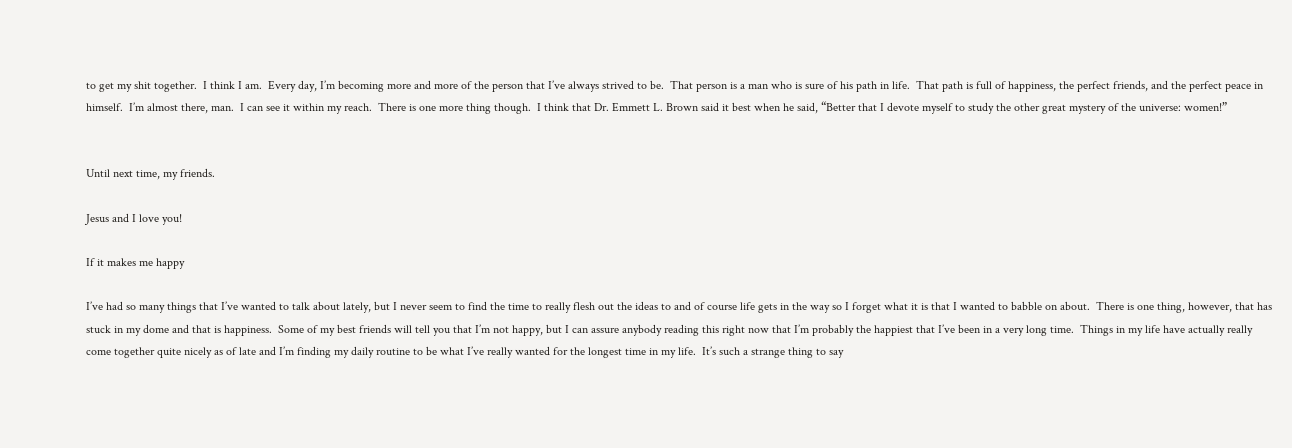to get my shit together.  I think I am.  Every day, I’m becoming more and more of the person that I’ve always strived to be.  That person is a man who is sure of his path in life.  That path is full of happiness, the perfect friends, and the perfect peace in himself.  I’m almost there, man.  I can see it within my reach.  There is one more thing though.  I think that Dr. Emmett L. Brown said it best when he said, “Better that I devote myself to study the other great mystery of the universe: women!”


Until next time, my friends.

Jesus and I love you!

If it makes me happy

I’ve had so many things that I’ve wanted to talk about lately, but I never seem to find the time to really flesh out the ideas to and of course life gets in the way so I forget what it is that I wanted to babble on about.  There is one thing, however, that has stuck in my dome and that is happiness.  Some of my best friends will tell you that I’m not happy, but I can assure anybody reading this right now that I’m probably the happiest that I’ve been in a very long time.  Things in my life have actually really come together quite nicely as of late and I’m finding my daily routine to be what I’ve really wanted for the longest time in my life.  It’s such a strange thing to say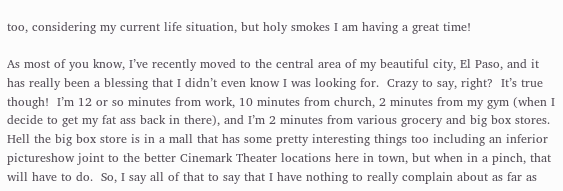too, considering my current life situation, but holy smokes I am having a great time!

As most of you know, I’ve recently moved to the central area of my beautiful city, El Paso, and it has really been a blessing that I didn’t even know I was looking for.  Crazy to say, right?  It’s true though!  I’m 12 or so minutes from work, 10 minutes from church, 2 minutes from my gym (when I decide to get my fat ass back in there), and I’m 2 minutes from various grocery and big box stores.  Hell the big box store is in a mall that has some pretty interesting things too including an inferior pictureshow joint to the better Cinemark Theater locations here in town, but when in a pinch, that will have to do.  So, I say all of that to say that I have nothing to really complain about as far as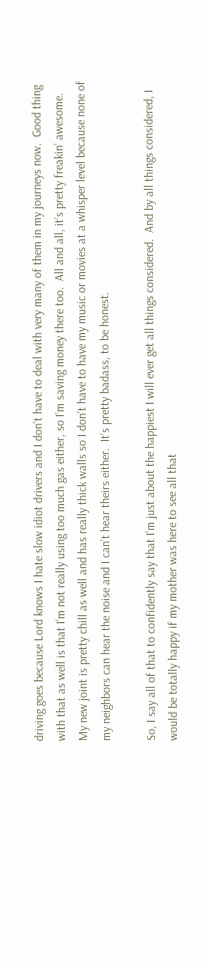driving goes because Lord knows I hate slow idiot drivers and I don’t have to deal with very many of them in my journeys now.  Good thing with that as well is that I’m not really using too much gas either, so I’m saving money there too.  All and all, it’s pretty freakin’ awesome.  My new joint is pretty chill as well and has really thick walls so I don’t have to have my music or movies at a whisper level because none of my neighbors can hear the noise and I can’t hear theirs either.  It’s pretty badass, to be honest.

So, I say all of that to confidently say that I’m just about the happiest I will ever get all things considered.  And by all things considered, I would be totally happy if my mother was here to see all that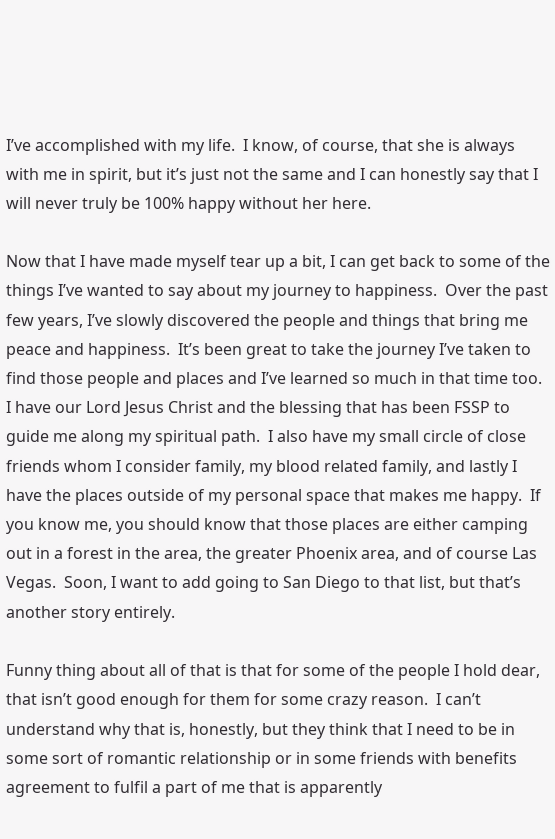I’ve accomplished with my life.  I know, of course, that she is always with me in spirit, but it’s just not the same and I can honestly say that I will never truly be 100% happy without her here.

Now that I have made myself tear up a bit, I can get back to some of the things I’ve wanted to say about my journey to happiness.  Over the past few years, I’ve slowly discovered the people and things that bring me peace and happiness.  It’s been great to take the journey I’ve taken to find those people and places and I’ve learned so much in that time too.  I have our Lord Jesus Christ and the blessing that has been FSSP to guide me along my spiritual path.  I also have my small circle of close friends whom I consider family, my blood related family, and lastly I have the places outside of my personal space that makes me happy.  If you know me, you should know that those places are either camping out in a forest in the area, the greater Phoenix area, and of course Las Vegas.  Soon, I want to add going to San Diego to that list, but that’s another story entirely.

Funny thing about all of that is that for some of the people I hold dear, that isn’t good enough for them for some crazy reason.  I can’t understand why that is, honestly, but they think that I need to be in some sort of romantic relationship or in some friends with benefits agreement to fulfil a part of me that is apparently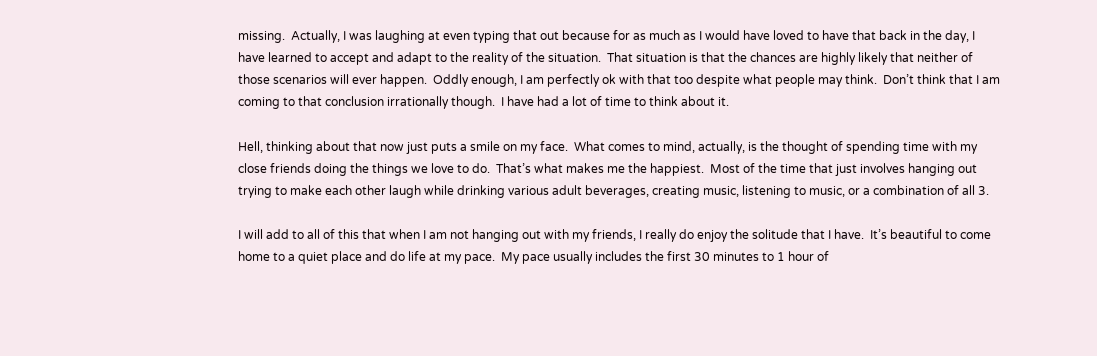missing.  Actually, I was laughing at even typing that out because for as much as I would have loved to have that back in the day, I have learned to accept and adapt to the reality of the situation.  That situation is that the chances are highly likely that neither of those scenarios will ever happen.  Oddly enough, I am perfectly ok with that too despite what people may think.  Don’t think that I am coming to that conclusion irrationally though.  I have had a lot of time to think about it.

Hell, thinking about that now just puts a smile on my face.  What comes to mind, actually, is the thought of spending time with my close friends doing the things we love to do.  That’s what makes me the happiest.  Most of the time that just involves hanging out trying to make each other laugh while drinking various adult beverages, creating music, listening to music, or a combination of all 3.

I will add to all of this that when I am not hanging out with my friends, I really do enjoy the solitude that I have.  It’s beautiful to come home to a quiet place and do life at my pace.  My pace usually includes the first 30 minutes to 1 hour of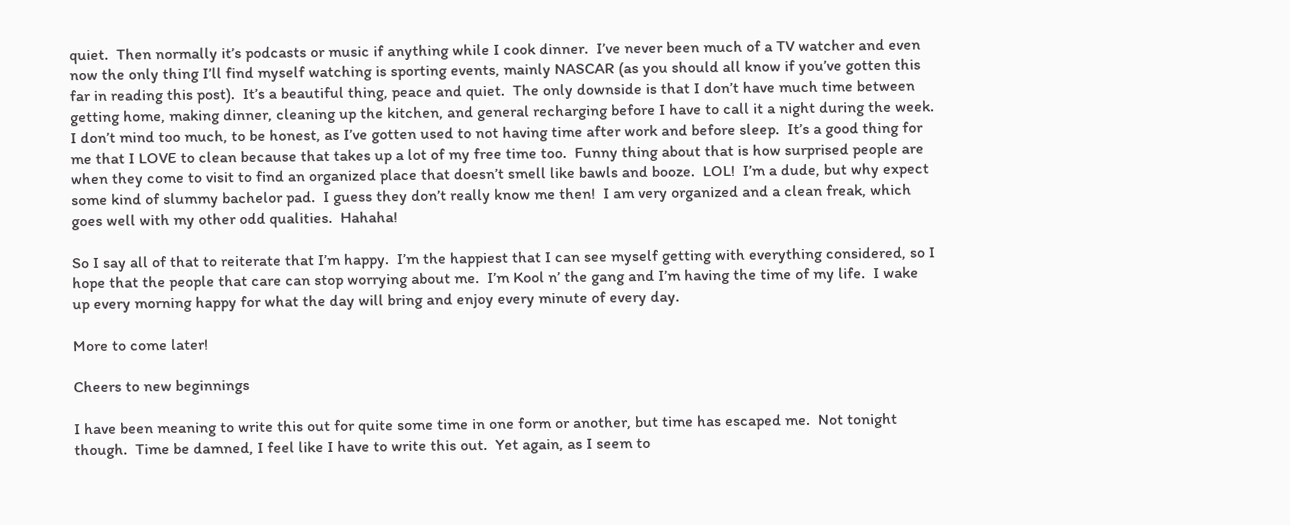quiet.  Then normally it’s podcasts or music if anything while I cook dinner.  I’ve never been much of a TV watcher and even now the only thing I’ll find myself watching is sporting events, mainly NASCAR (as you should all know if you’ve gotten this far in reading this post).  It’s a beautiful thing, peace and quiet.  The only downside is that I don’t have much time between getting home, making dinner, cleaning up the kitchen, and general recharging before I have to call it a night during the week.  I don’t mind too much, to be honest, as I’ve gotten used to not having time after work and before sleep.  It’s a good thing for me that I LOVE to clean because that takes up a lot of my free time too.  Funny thing about that is how surprised people are when they come to visit to find an organized place that doesn’t smell like bawls and booze.  LOL!  I’m a dude, but why expect some kind of slummy bachelor pad.  I guess they don’t really know me then!  I am very organized and a clean freak, which goes well with my other odd qualities.  Hahaha!

So I say all of that to reiterate that I’m happy.  I’m the happiest that I can see myself getting with everything considered, so I hope that the people that care can stop worrying about me.  I’m Kool n’ the gang and I’m having the time of my life.  I wake up every morning happy for what the day will bring and enjoy every minute of every day.

More to come later!

Cheers to new beginnings

I have been meaning to write this out for quite some time in one form or another, but time has escaped me.  Not tonight though.  Time be damned, I feel like I have to write this out.  Yet again, as I seem to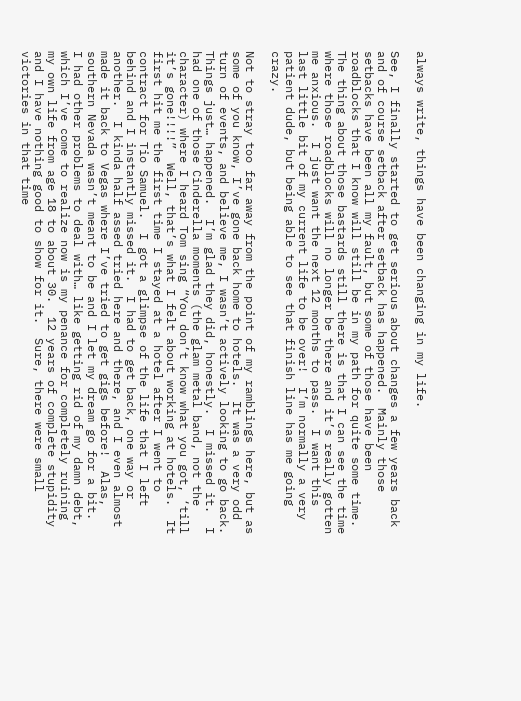always write, things have been changing in my life.

See, I finally started to get serious about changes a few years back and of course setback after setback has happened.  Mainly those setbacks have been all my fault, but some of those have been roadblocks that I know will still be in my path for quite some time.  The thing about those bastards still there is that I can see the time where those roadblocks will no longer be there and it’s really gotten me anxious.  I just want the next 12 months to pass.  I want this last little bit of my current life to be over!  I’m normally a very patient dude, but being able to see that finish line has me going crazy.

Not to stray too far away from the point of my ramblings here, but as some of you know, I’ve gone back home to hotels.  It was a very odd turn of events, and believe me, I wasn’t actively looking to go back.  Things just… happened.  I’m glad they did, honestly.  I missed it.  I had one of those Cinderella moments (the glam metal band, not the character) where I heard Tom sing “You don’t know what you got, ‘till it’s gone!!!!”  Well, that’s what I felt about working at hotels.  It first hit me the first time I stayed at a hotel after I went to contract for Tio Samuel.  I got a glimpse of the life that I left behind and I instantly missed it.  I had to get back, one way or another.  I kinda half assed tried here and there, and I even almost made it back to Vegas where I’ve tried to get gigs before!  Alas, southern Nevada wasn’t meant to be and I let my dream go for a bit.  I had other problems to deal with… like getting rid of my damn debt, which I’ve come to realize now is my penance for completely ruining my own life from age 18 to about 30.  12 years of complete stupidity and I have nothing good to show for it.  Sure, there were small victories in that time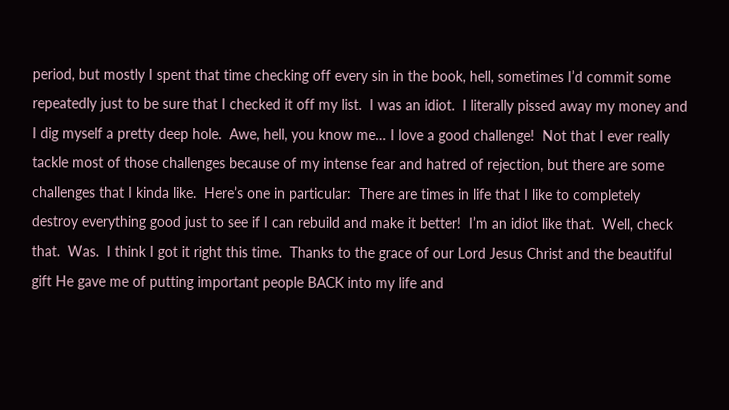period, but mostly I spent that time checking off every sin in the book, hell, sometimes I’d commit some repeatedly just to be sure that I checked it off my list.  I was an idiot.  I literally pissed away my money and I dig myself a pretty deep hole.  Awe, hell, you know me… I love a good challenge!  Not that I ever really tackle most of those challenges because of my intense fear and hatred of rejection, but there are some challenges that I kinda like.  Here’s one in particular:  There are times in life that I like to completely destroy everything good just to see if I can rebuild and make it better!  I’m an idiot like that.  Well, check that.  Was.  I think I got it right this time.  Thanks to the grace of our Lord Jesus Christ and the beautiful gift He gave me of putting important people BACK into my life and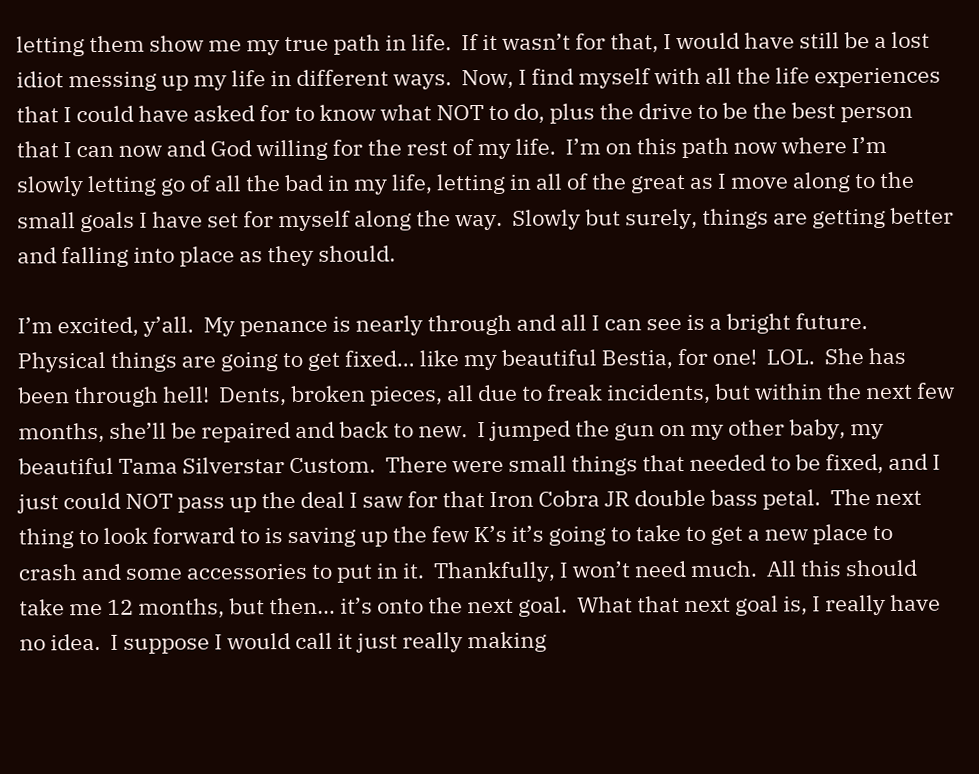letting them show me my true path in life.  If it wasn’t for that, I would have still be a lost idiot messing up my life in different ways.  Now, I find myself with all the life experiences that I could have asked for to know what NOT to do, plus the drive to be the best person that I can now and God willing for the rest of my life.  I’m on this path now where I’m slowly letting go of all the bad in my life, letting in all of the great as I move along to the small goals I have set for myself along the way.  Slowly but surely, things are getting better and falling into place as they should.

I’m excited, y’all.  My penance is nearly through and all I can see is a bright future.  Physical things are going to get fixed… like my beautiful Bestia, for one!  LOL.  She has been through hell!  Dents, broken pieces, all due to freak incidents, but within the next few months, she’ll be repaired and back to new.  I jumped the gun on my other baby, my beautiful Tama Silverstar Custom.  There were small things that needed to be fixed, and I just could NOT pass up the deal I saw for that Iron Cobra JR double bass petal.  The next thing to look forward to is saving up the few K’s it’s going to take to get a new place to crash and some accessories to put in it.  Thankfully, I won’t need much.  All this should take me 12 months, but then… it’s onto the next goal.  What that next goal is, I really have no idea.  I suppose I would call it just really making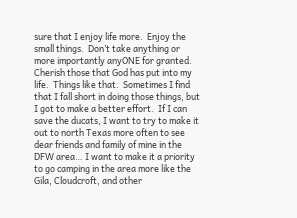sure that I enjoy life more.  Enjoy the small things.  Don’t take anything or more importantly anyONE for granted.  Cherish those that God has put into my life.  Things like that.  Sometimes I find that I fall short in doing those things, but I got to make a better effort.  If I can save the ducats, I want to try to make it out to north Texas more often to see dear friends and family of mine in the DFW area… I want to make it a priority to go camping in the area more like the Gila, Cloudcroft, and other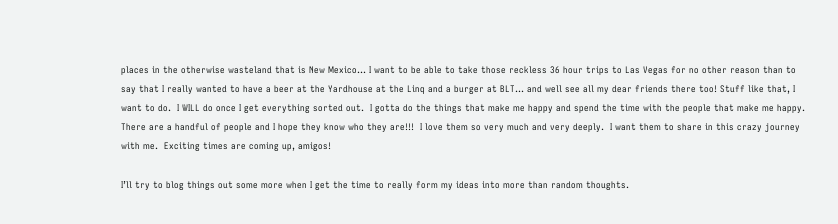places in the otherwise wasteland that is New Mexico… I want to be able to take those reckless 36 hour trips to Las Vegas for no other reason than to say that I really wanted to have a beer at the Yardhouse at the Linq and a burger at BLT… and well see all my dear friends there too! Stuff like that, I want to do.  I WILL do once I get everything sorted out.  I gotta do the things that make me happy and spend the time with the people that make me happy.  There are a handful of people and I hope they know who they are!!!  I love them so very much and very deeply.  I want them to share in this crazy journey with me.  Exciting times are coming up, amigos!

I’ll try to blog things out some more when I get the time to really form my ideas into more than random thoughts.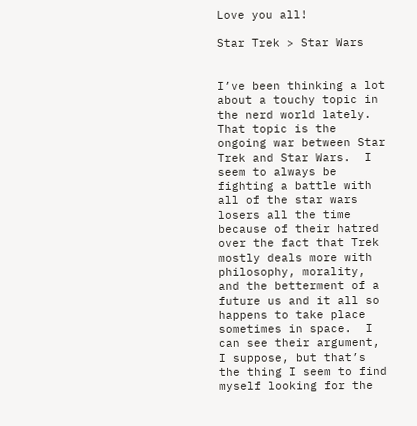Love you all!

Star Trek > Star Wars


I’ve been thinking a lot about a touchy topic in the nerd world lately.  That topic is the ongoing war between Star Trek and Star Wars.  I seem to always be fighting a battle with all of the star wars losers all the time because of their hatred over the fact that Trek mostly deals more with philosophy, morality, and the betterment of a future us and it all so happens to take place sometimes in space.  I can see their argument, I suppose, but that’s the thing I seem to find myself looking for the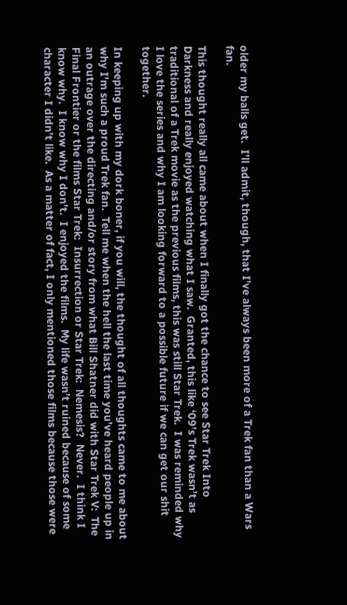older my balls get.  I’ll admit, though, that I’ve always been more of a Trek fan than a Wars fan.

This thought really all came about when I finally got the chance to see Star Trek Into Darkness and really enjoyed watching what I saw.  Granted, this like ‘09’s Trek wasn’t as traditional of a Trek movie as the previous films, this was still Star Trek.  I was reminded why I love the series and why I am looking forward to a possible future if we can get our shit together.

In keeping up with my dork boner, if you will, the thought of all thoughts came to me about why I’m such a proud Trek fan.  Tell me when the hell the last time you’ve heard people up in an outrage over the directing and/or story from what Bill Shatner did with Star Trek V:  The Final Frontier or the films Star Trek:  Insurrection or Star Trek:  Nemesis?  Never.  I think I know why.  I know why I don’t.  I enjoyed the films.  My life wasn’t ruined because of some character I didn’t like.  As a matter of fact, I only mentioned those films because those were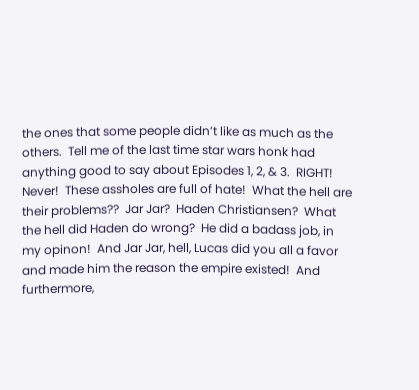the ones that some people didn’t like as much as the others.  Tell me of the last time star wars honk had anything good to say about Episodes 1, 2, & 3.  RIGHT!  Never!  These assholes are full of hate!  What the hell are their problems??  Jar Jar?  Haden Christiansen?  What the hell did Haden do wrong?  He did a badass job, in my opinon!  And Jar Jar, hell, Lucas did you all a favor and made him the reason the empire existed!  And furthermore,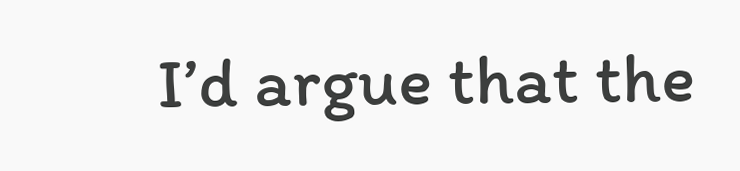I’d argue that the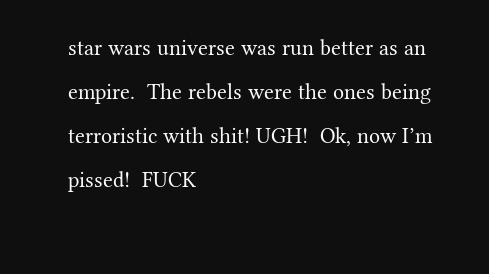star wars universe was run better as an empire.  The rebels were the ones being terroristic with shit! UGH!  Ok, now I’m pissed!  FUCK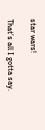star wars!

That’s all I gotta say.